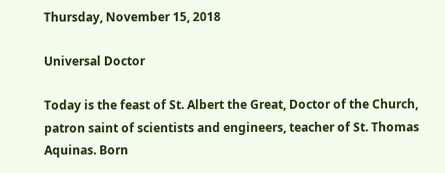Thursday, November 15, 2018

Universal Doctor

Today is the feast of St. Albert the Great, Doctor of the Church, patron saint of scientists and engineers, teacher of St. Thomas Aquinas. Born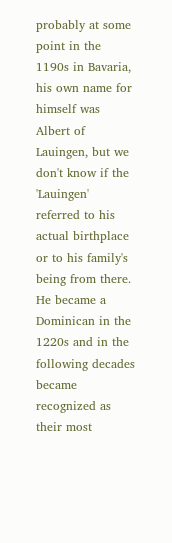probably at some point in the 1190s in Bavaria, his own name for himself was Albert of Lauingen, but we don't know if the 'Lauingen' referred to his actual birthplace or to his family's being from there. He became a Dominican in the 1220s and in the following decades became recognized as their most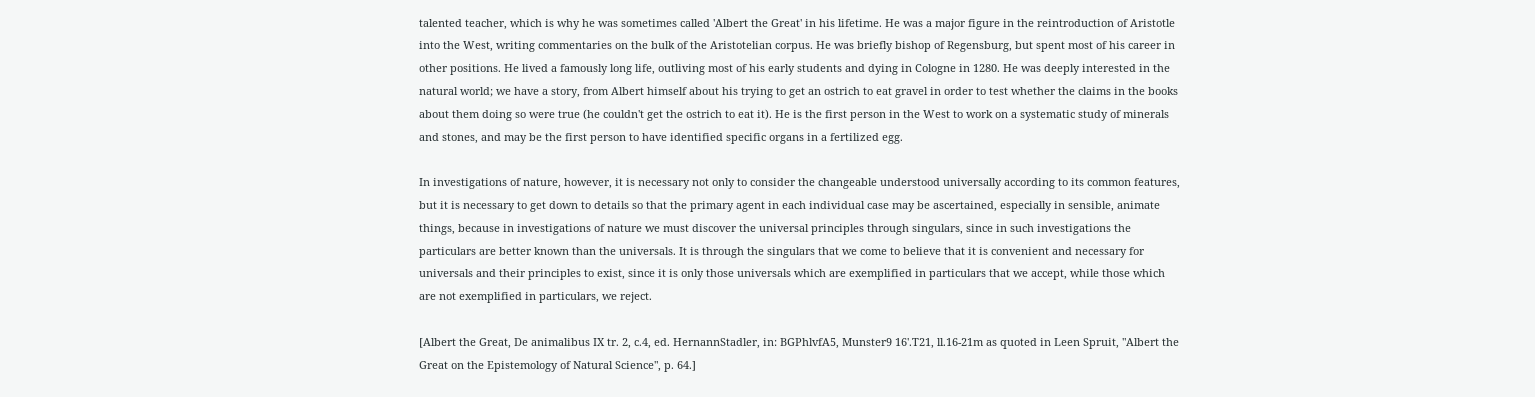talented teacher, which is why he was sometimes called 'Albert the Great' in his lifetime. He was a major figure in the reintroduction of Aristotle into the West, writing commentaries on the bulk of the Aristotelian corpus. He was briefly bishop of Regensburg, but spent most of his career in other positions. He lived a famously long life, outliving most of his early students and dying in Cologne in 1280. He was deeply interested in the natural world; we have a story, from Albert himself about his trying to get an ostrich to eat gravel in order to test whether the claims in the books about them doing so were true (he couldn't get the ostrich to eat it). He is the first person in the West to work on a systematic study of minerals and stones, and may be the first person to have identified specific organs in a fertilized egg.

In investigations of nature, however, it is necessary not only to consider the changeable understood universally according to its common features, but it is necessary to get down to details so that the primary agent in each individual case may be ascertained, especially in sensible, animate things, because in investigations of nature we must discover the universal principles through singulars, since in such investigations the particulars are better known than the universals. It is through the singulars that we come to believe that it is convenient and necessary for universals and their principles to exist, since it is only those universals which are exemplified in particulars that we accept, while those which are not exemplified in particulars, we reject.

[Albert the Great, De animalibus IX tr. 2, c.4, ed. HernannStadler, in: BGPhlvfA5, Munster9 16'.T21, ll.16-21m as quoted in Leen Spruit, "Albert the Great on the Epistemology of Natural Science", p. 64.]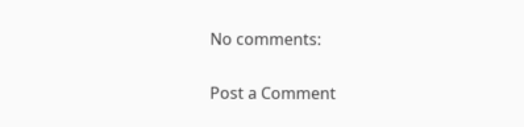No comments:

Post a Comment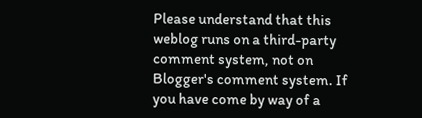Please understand that this weblog runs on a third-party comment system, not on Blogger's comment system. If you have come by way of a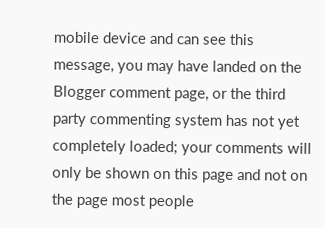mobile device and can see this message, you may have landed on the Blogger comment page, or the third party commenting system has not yet completely loaded; your comments will only be shown on this page and not on the page most people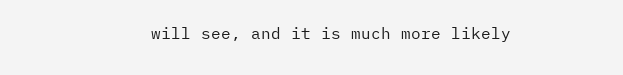will see, and it is much more likely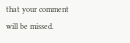that your comment will be missed.